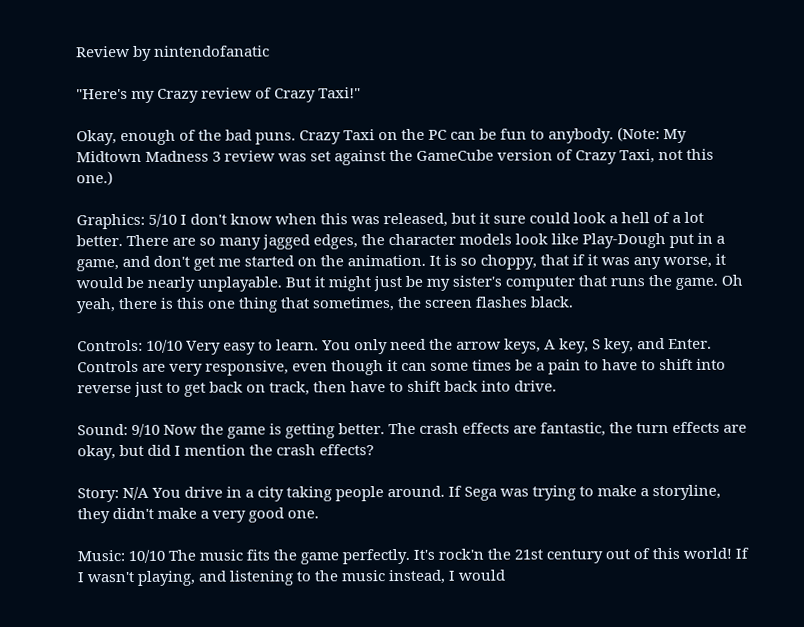Review by nintendofanatic

"Here's my Crazy review of Crazy Taxi!"

Okay, enough of the bad puns. Crazy Taxi on the PC can be fun to anybody. (Note: My Midtown Madness 3 review was set against the GameCube version of Crazy Taxi, not this one.)

Graphics: 5/10 I don't know when this was released, but it sure could look a hell of a lot better. There are so many jagged edges, the character models look like Play-Dough put in a game, and don't get me started on the animation. It is so choppy, that if it was any worse, it would be nearly unplayable. But it might just be my sister's computer that runs the game. Oh yeah, there is this one thing that sometimes, the screen flashes black.

Controls: 10/10 Very easy to learn. You only need the arrow keys, A key, S key, and Enter. Controls are very responsive, even though it can some times be a pain to have to shift into reverse just to get back on track, then have to shift back into drive.

Sound: 9/10 Now the game is getting better. The crash effects are fantastic, the turn effects are okay, but did I mention the crash effects?

Story: N/A You drive in a city taking people around. If Sega was trying to make a storyline, they didn't make a very good one.

Music: 10/10 The music fits the game perfectly. It's rock'n the 21st century out of this world! If I wasn't playing, and listening to the music instead, I would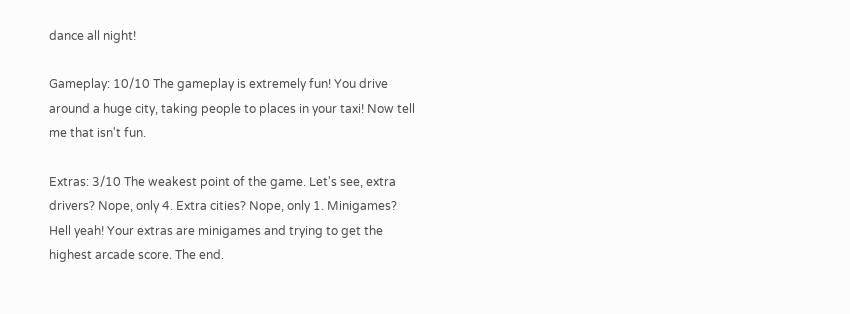dance all night!

Gameplay: 10/10 The gameplay is extremely fun! You drive around a huge city, taking people to places in your taxi! Now tell me that isn't fun.

Extras: 3/10 The weakest point of the game. Let's see, extra drivers? Nope, only 4. Extra cities? Nope, only 1. Minigames? Hell yeah! Your extras are minigames and trying to get the highest arcade score. The end.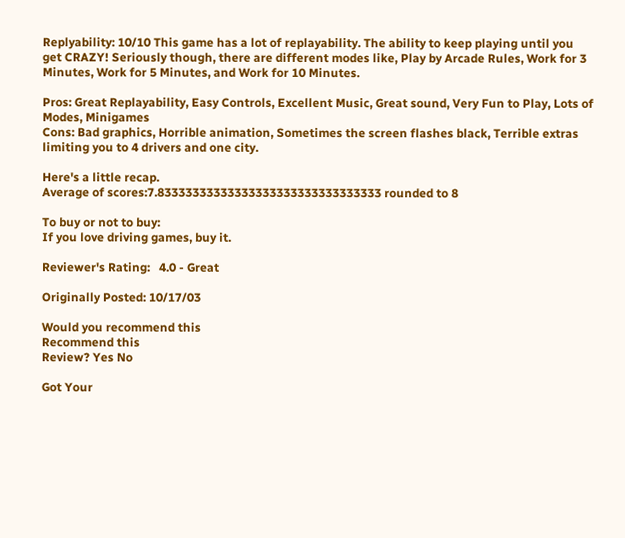Replyability: 10/10 This game has a lot of replayability. The ability to keep playing until you get CRAZY! Seriously though, there are different modes like, Play by Arcade Rules, Work for 3 Minutes, Work for 5 Minutes, and Work for 10 Minutes.

Pros: Great Replayability, Easy Controls, Excellent Music, Great sound, Very Fun to Play, Lots of Modes, Minigames
Cons: Bad graphics, Horrible animation, Sometimes the screen flashes black, Terrible extras limiting you to 4 drivers and one city.

Here's a little recap.
Average of scores:7.83333333333333333333333333333333 rounded to 8

To buy or not to buy:
If you love driving games, buy it.

Reviewer's Rating:   4.0 - Great

Originally Posted: 10/17/03

Would you recommend this
Recommend this
Review? Yes No

Got Your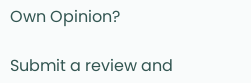Own Opinion?

Submit a review and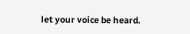let your voice be heard.